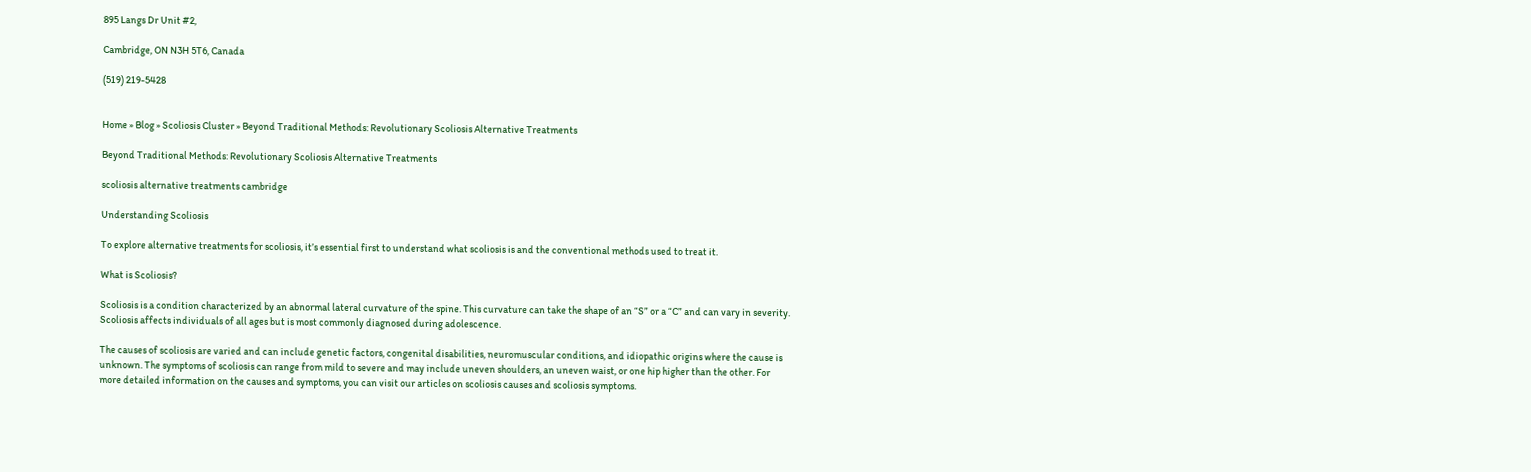895 Langs Dr Unit #2,

Cambridge, ON N3H 5T6, Canada

(519) 219-5428


Home » Blog » Scoliosis Cluster » Beyond Traditional Methods: Revolutionary Scoliosis Alternative Treatments

Beyond Traditional Methods: Revolutionary Scoliosis Alternative Treatments

scoliosis alternative treatments cambridge

Understanding Scoliosis

To explore alternative treatments for scoliosis, it’s essential first to understand what scoliosis is and the conventional methods used to treat it.

What is Scoliosis?

Scoliosis is a condition characterized by an abnormal lateral curvature of the spine. This curvature can take the shape of an “S” or a “C” and can vary in severity. Scoliosis affects individuals of all ages but is most commonly diagnosed during adolescence.

The causes of scoliosis are varied and can include genetic factors, congenital disabilities, neuromuscular conditions, and idiopathic origins where the cause is unknown. The symptoms of scoliosis can range from mild to severe and may include uneven shoulders, an uneven waist, or one hip higher than the other. For more detailed information on the causes and symptoms, you can visit our articles on scoliosis causes and scoliosis symptoms.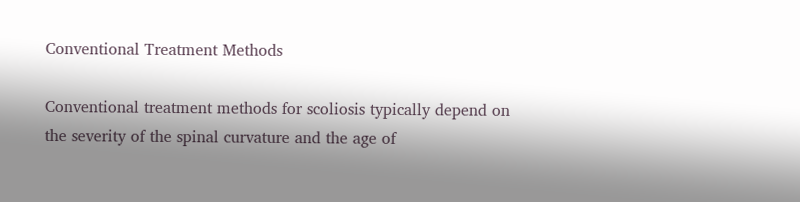Conventional Treatment Methods

Conventional treatment methods for scoliosis typically depend on the severity of the spinal curvature and the age of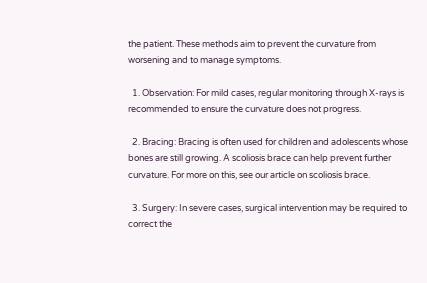the patient. These methods aim to prevent the curvature from worsening and to manage symptoms.

  1. Observation: For mild cases, regular monitoring through X-rays is recommended to ensure the curvature does not progress.

  2. Bracing: Bracing is often used for children and adolescents whose bones are still growing. A scoliosis brace can help prevent further curvature. For more on this, see our article on scoliosis brace.

  3. Surgery: In severe cases, surgical intervention may be required to correct the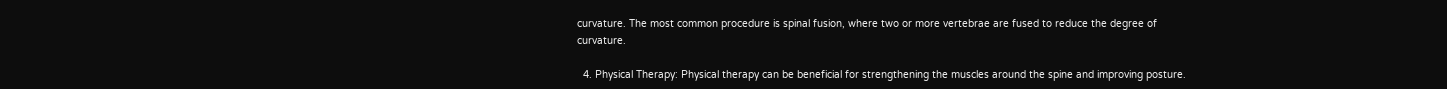curvature. The most common procedure is spinal fusion, where two or more vertebrae are fused to reduce the degree of curvature.

  4. Physical Therapy: Physical therapy can be beneficial for strengthening the muscles around the spine and improving posture.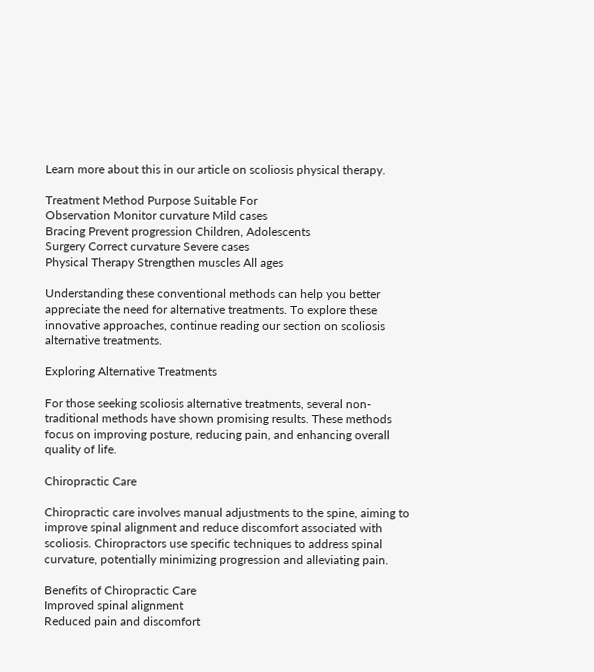Learn more about this in our article on scoliosis physical therapy.

Treatment Method Purpose Suitable For
Observation Monitor curvature Mild cases
Bracing Prevent progression Children, Adolescents
Surgery Correct curvature Severe cases
Physical Therapy Strengthen muscles All ages

Understanding these conventional methods can help you better appreciate the need for alternative treatments. To explore these innovative approaches, continue reading our section on scoliosis alternative treatments.

Exploring Alternative Treatments

For those seeking scoliosis alternative treatments, several non-traditional methods have shown promising results. These methods focus on improving posture, reducing pain, and enhancing overall quality of life.

Chiropractic Care

Chiropractic care involves manual adjustments to the spine, aiming to improve spinal alignment and reduce discomfort associated with scoliosis. Chiropractors use specific techniques to address spinal curvature, potentially minimizing progression and alleviating pain.

Benefits of Chiropractic Care
Improved spinal alignment
Reduced pain and discomfort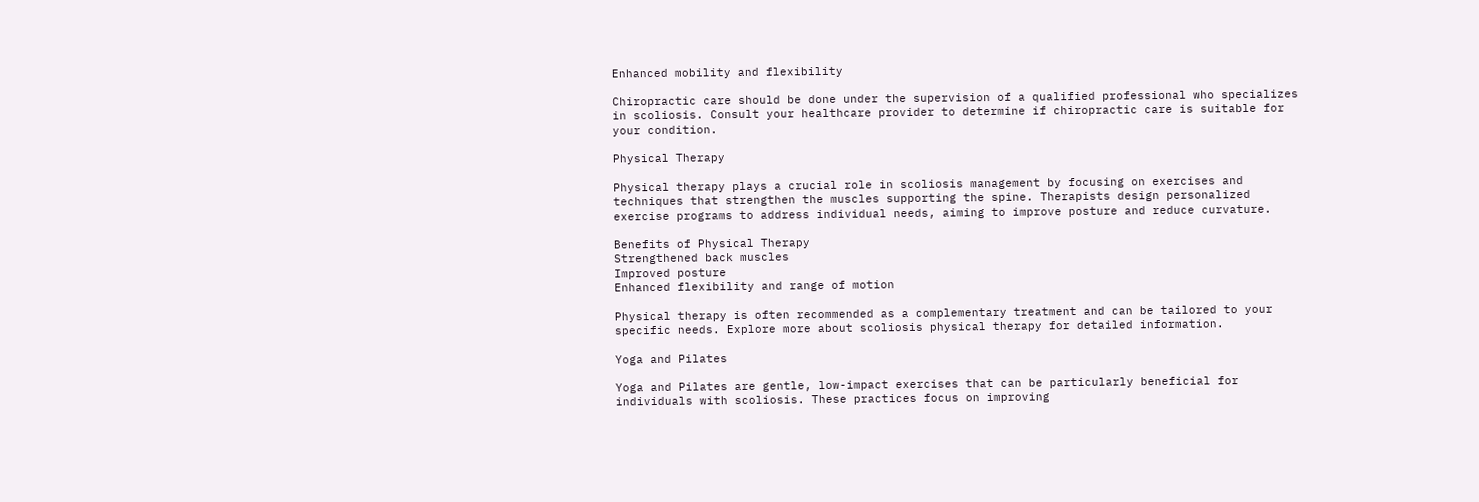Enhanced mobility and flexibility

Chiropractic care should be done under the supervision of a qualified professional who specializes in scoliosis. Consult your healthcare provider to determine if chiropractic care is suitable for your condition.

Physical Therapy

Physical therapy plays a crucial role in scoliosis management by focusing on exercises and techniques that strengthen the muscles supporting the spine. Therapists design personalized exercise programs to address individual needs, aiming to improve posture and reduce curvature.

Benefits of Physical Therapy
Strengthened back muscles
Improved posture
Enhanced flexibility and range of motion

Physical therapy is often recommended as a complementary treatment and can be tailored to your specific needs. Explore more about scoliosis physical therapy for detailed information.

Yoga and Pilates

Yoga and Pilates are gentle, low-impact exercises that can be particularly beneficial for individuals with scoliosis. These practices focus on improving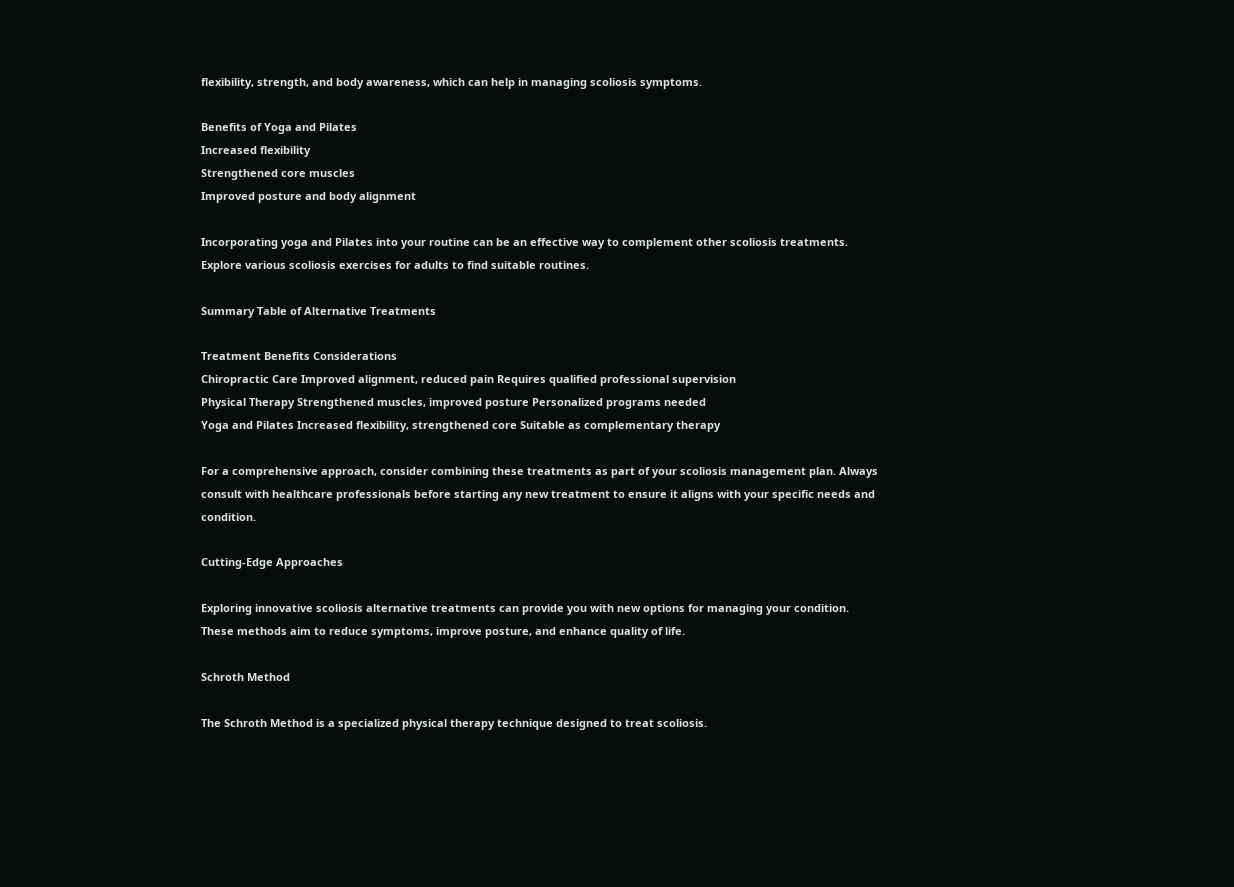flexibility, strength, and body awareness, which can help in managing scoliosis symptoms.

Benefits of Yoga and Pilates
Increased flexibility
Strengthened core muscles
Improved posture and body alignment

Incorporating yoga and Pilates into your routine can be an effective way to complement other scoliosis treatments. Explore various scoliosis exercises for adults to find suitable routines.

Summary Table of Alternative Treatments

Treatment Benefits Considerations
Chiropractic Care Improved alignment, reduced pain Requires qualified professional supervision
Physical Therapy Strengthened muscles, improved posture Personalized programs needed
Yoga and Pilates Increased flexibility, strengthened core Suitable as complementary therapy

For a comprehensive approach, consider combining these treatments as part of your scoliosis management plan. Always consult with healthcare professionals before starting any new treatment to ensure it aligns with your specific needs and condition.

Cutting-Edge Approaches

Exploring innovative scoliosis alternative treatments can provide you with new options for managing your condition. These methods aim to reduce symptoms, improve posture, and enhance quality of life.

Schroth Method

The Schroth Method is a specialized physical therapy technique designed to treat scoliosis.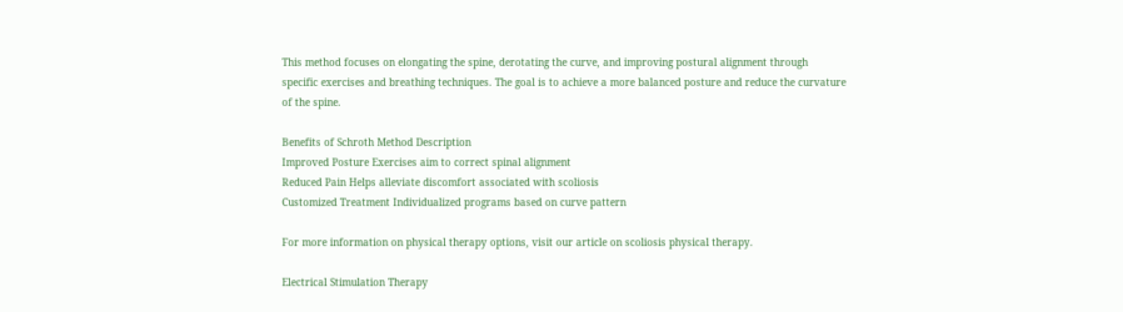This method focuses on elongating the spine, derotating the curve, and improving postural alignment through specific exercises and breathing techniques. The goal is to achieve a more balanced posture and reduce the curvature of the spine.

Benefits of Schroth Method Description
Improved Posture Exercises aim to correct spinal alignment
Reduced Pain Helps alleviate discomfort associated with scoliosis
Customized Treatment Individualized programs based on curve pattern

For more information on physical therapy options, visit our article on scoliosis physical therapy.

Electrical Stimulation Therapy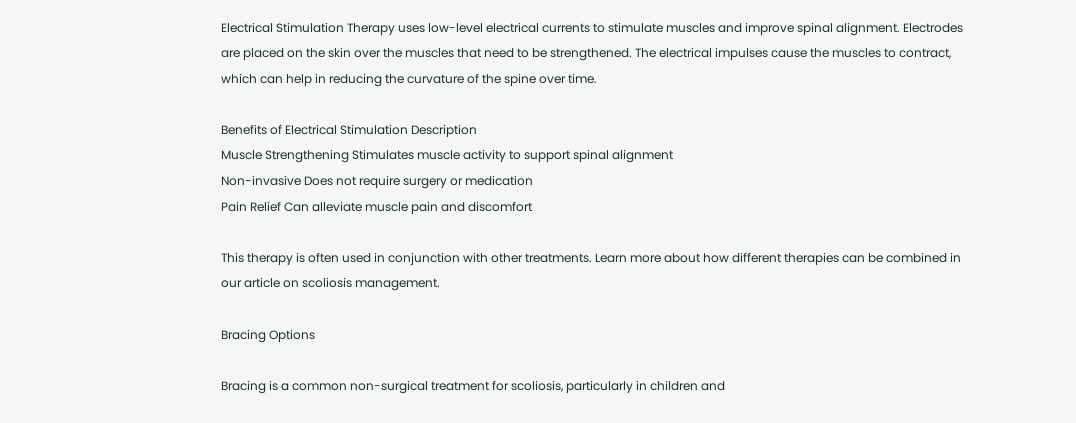Electrical Stimulation Therapy uses low-level electrical currents to stimulate muscles and improve spinal alignment. Electrodes are placed on the skin over the muscles that need to be strengthened. The electrical impulses cause the muscles to contract, which can help in reducing the curvature of the spine over time.

Benefits of Electrical Stimulation Description
Muscle Strengthening Stimulates muscle activity to support spinal alignment
Non-invasive Does not require surgery or medication
Pain Relief Can alleviate muscle pain and discomfort

This therapy is often used in conjunction with other treatments. Learn more about how different therapies can be combined in our article on scoliosis management.

Bracing Options

Bracing is a common non-surgical treatment for scoliosis, particularly in children and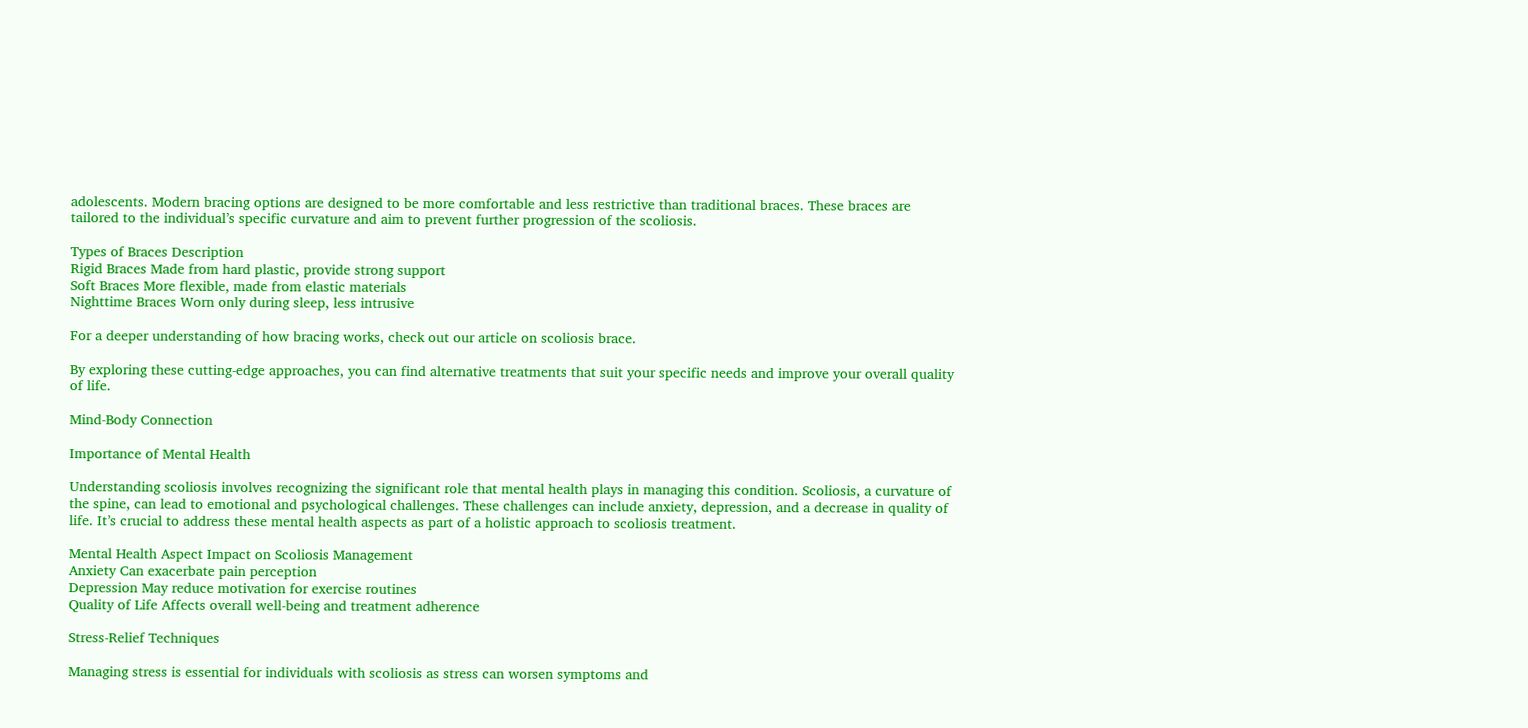adolescents. Modern bracing options are designed to be more comfortable and less restrictive than traditional braces. These braces are tailored to the individual’s specific curvature and aim to prevent further progression of the scoliosis.

Types of Braces Description
Rigid Braces Made from hard plastic, provide strong support
Soft Braces More flexible, made from elastic materials
Nighttime Braces Worn only during sleep, less intrusive

For a deeper understanding of how bracing works, check out our article on scoliosis brace.

By exploring these cutting-edge approaches, you can find alternative treatments that suit your specific needs and improve your overall quality of life.

Mind-Body Connection

Importance of Mental Health

Understanding scoliosis involves recognizing the significant role that mental health plays in managing this condition. Scoliosis, a curvature of the spine, can lead to emotional and psychological challenges. These challenges can include anxiety, depression, and a decrease in quality of life. It’s crucial to address these mental health aspects as part of a holistic approach to scoliosis treatment.

Mental Health Aspect Impact on Scoliosis Management
Anxiety Can exacerbate pain perception
Depression May reduce motivation for exercise routines
Quality of Life Affects overall well-being and treatment adherence

Stress-Relief Techniques

Managing stress is essential for individuals with scoliosis as stress can worsen symptoms and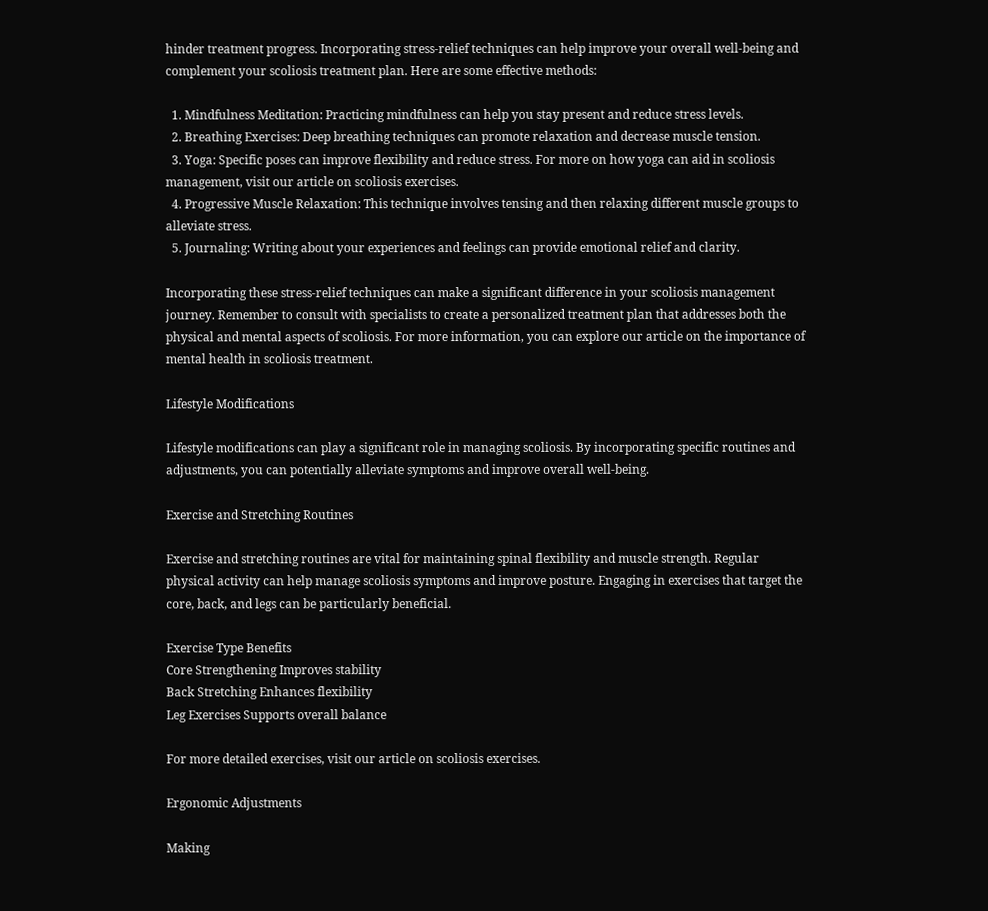hinder treatment progress. Incorporating stress-relief techniques can help improve your overall well-being and complement your scoliosis treatment plan. Here are some effective methods:

  1. Mindfulness Meditation: Practicing mindfulness can help you stay present and reduce stress levels.
  2. Breathing Exercises: Deep breathing techniques can promote relaxation and decrease muscle tension.
  3. Yoga: Specific poses can improve flexibility and reduce stress. For more on how yoga can aid in scoliosis management, visit our article on scoliosis exercises.
  4. Progressive Muscle Relaxation: This technique involves tensing and then relaxing different muscle groups to alleviate stress.
  5. Journaling: Writing about your experiences and feelings can provide emotional relief and clarity.

Incorporating these stress-relief techniques can make a significant difference in your scoliosis management journey. Remember to consult with specialists to create a personalized treatment plan that addresses both the physical and mental aspects of scoliosis. For more information, you can explore our article on the importance of mental health in scoliosis treatment.

Lifestyle Modifications

Lifestyle modifications can play a significant role in managing scoliosis. By incorporating specific routines and adjustments, you can potentially alleviate symptoms and improve overall well-being.

Exercise and Stretching Routines

Exercise and stretching routines are vital for maintaining spinal flexibility and muscle strength. Regular physical activity can help manage scoliosis symptoms and improve posture. Engaging in exercises that target the core, back, and legs can be particularly beneficial.

Exercise Type Benefits
Core Strengthening Improves stability
Back Stretching Enhances flexibility
Leg Exercises Supports overall balance

For more detailed exercises, visit our article on scoliosis exercises.

Ergonomic Adjustments

Making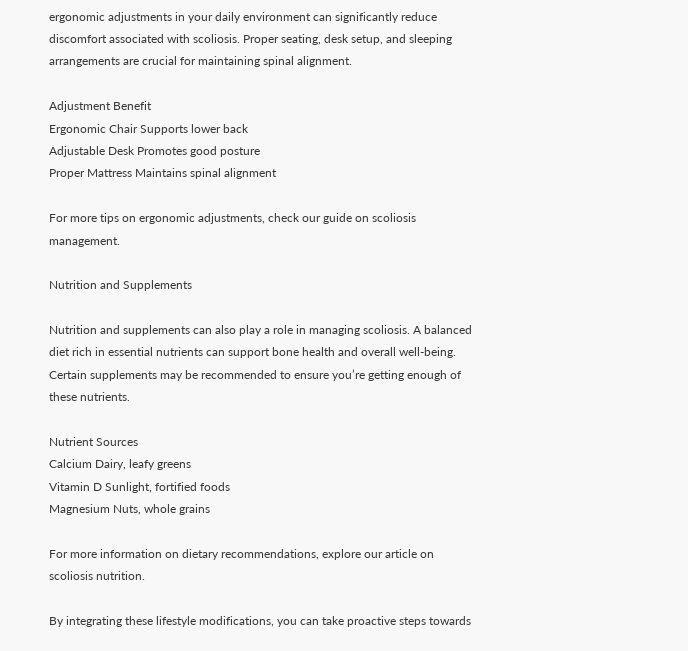ergonomic adjustments in your daily environment can significantly reduce discomfort associated with scoliosis. Proper seating, desk setup, and sleeping arrangements are crucial for maintaining spinal alignment.

Adjustment Benefit
Ergonomic Chair Supports lower back
Adjustable Desk Promotes good posture
Proper Mattress Maintains spinal alignment

For more tips on ergonomic adjustments, check our guide on scoliosis management.

Nutrition and Supplements

Nutrition and supplements can also play a role in managing scoliosis. A balanced diet rich in essential nutrients can support bone health and overall well-being. Certain supplements may be recommended to ensure you’re getting enough of these nutrients.

Nutrient Sources
Calcium Dairy, leafy greens
Vitamin D Sunlight, fortified foods
Magnesium Nuts, whole grains

For more information on dietary recommendations, explore our article on scoliosis nutrition.

By integrating these lifestyle modifications, you can take proactive steps towards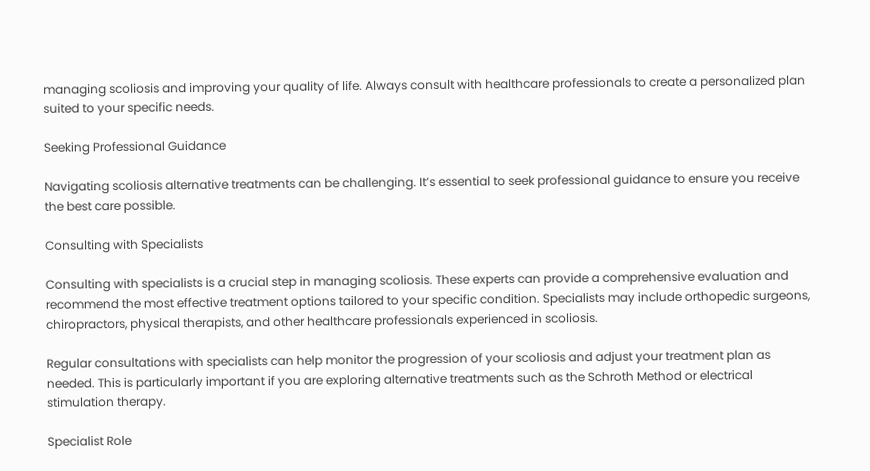managing scoliosis and improving your quality of life. Always consult with healthcare professionals to create a personalized plan suited to your specific needs.

Seeking Professional Guidance

Navigating scoliosis alternative treatments can be challenging. It’s essential to seek professional guidance to ensure you receive the best care possible.

Consulting with Specialists

Consulting with specialists is a crucial step in managing scoliosis. These experts can provide a comprehensive evaluation and recommend the most effective treatment options tailored to your specific condition. Specialists may include orthopedic surgeons, chiropractors, physical therapists, and other healthcare professionals experienced in scoliosis.

Regular consultations with specialists can help monitor the progression of your scoliosis and adjust your treatment plan as needed. This is particularly important if you are exploring alternative treatments such as the Schroth Method or electrical stimulation therapy.

Specialist Role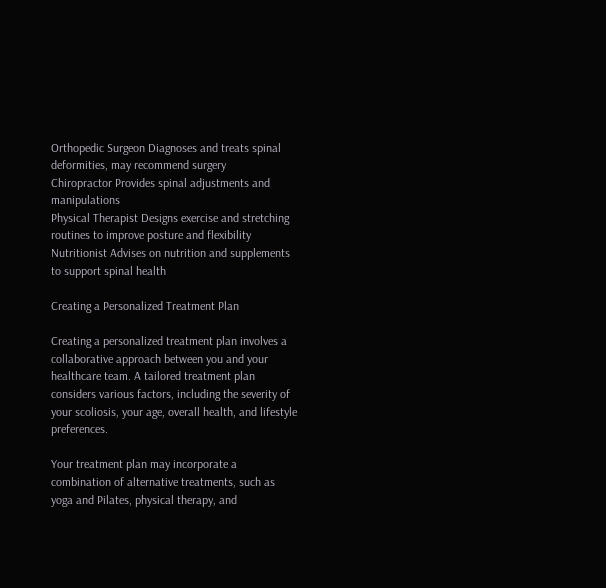Orthopedic Surgeon Diagnoses and treats spinal deformities, may recommend surgery
Chiropractor Provides spinal adjustments and manipulations
Physical Therapist Designs exercise and stretching routines to improve posture and flexibility
Nutritionist Advises on nutrition and supplements to support spinal health

Creating a Personalized Treatment Plan

Creating a personalized treatment plan involves a collaborative approach between you and your healthcare team. A tailored treatment plan considers various factors, including the severity of your scoliosis, your age, overall health, and lifestyle preferences.

Your treatment plan may incorporate a combination of alternative treatments, such as yoga and Pilates, physical therapy, and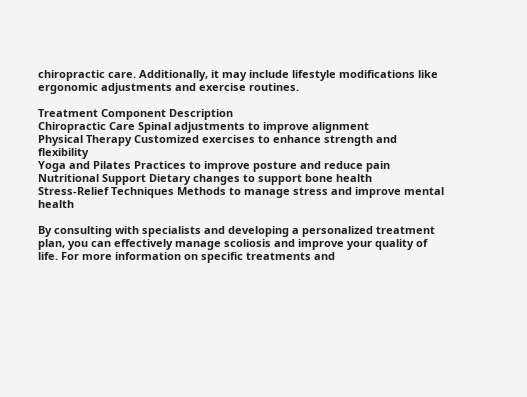chiropractic care. Additionally, it may include lifestyle modifications like ergonomic adjustments and exercise routines.

Treatment Component Description
Chiropractic Care Spinal adjustments to improve alignment
Physical Therapy Customized exercises to enhance strength and flexibility
Yoga and Pilates Practices to improve posture and reduce pain
Nutritional Support Dietary changes to support bone health
Stress-Relief Techniques Methods to manage stress and improve mental health

By consulting with specialists and developing a personalized treatment plan, you can effectively manage scoliosis and improve your quality of life. For more information on specific treatments and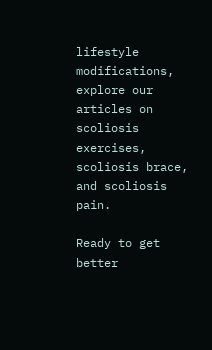lifestyle modifications, explore our articles on scoliosis exercises, scoliosis brace, and scoliosis pain.

Ready to get better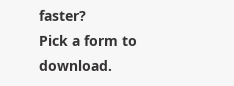faster?
Pick a form to download.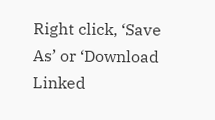Right click, ‘Save As’ or ‘Download Linked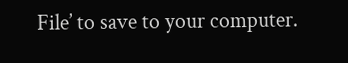File’ to save to your computer.